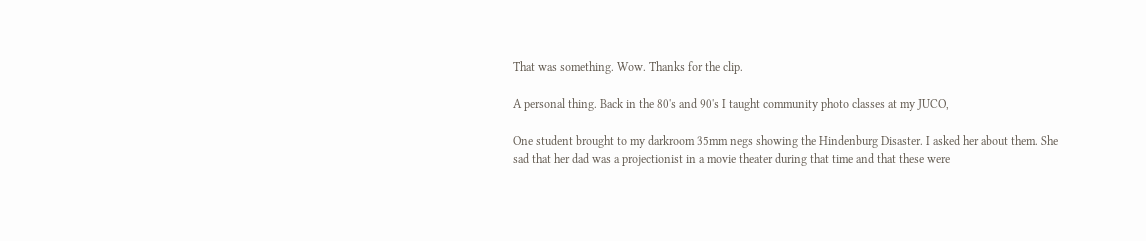That was something. Wow. Thanks for the clip.

A personal thing. Back in the 80's and 90's I taught community photo classes at my JUCO,

One student brought to my darkroom 35mm negs showing the Hindenburg Disaster. I asked her about them. She sad that her dad was a projectionist in a movie theater during that time and that these were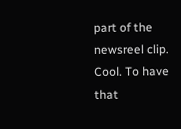part of the newsreel clip. Cool. To have that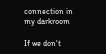connection in my darkroom

If we don't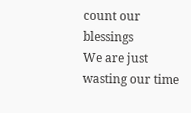count our blessings
We are just wasting our time